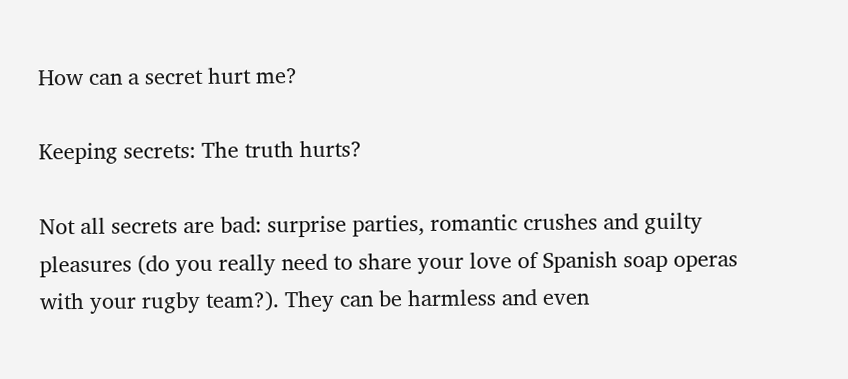How can a secret hurt me?

Keeping secrets: The truth hurts?

Not all secrets are bad: surprise parties, romantic crushes and guilty pleasures (do you really need to share your love of Spanish soap operas with your rugby team?). They can be harmless and even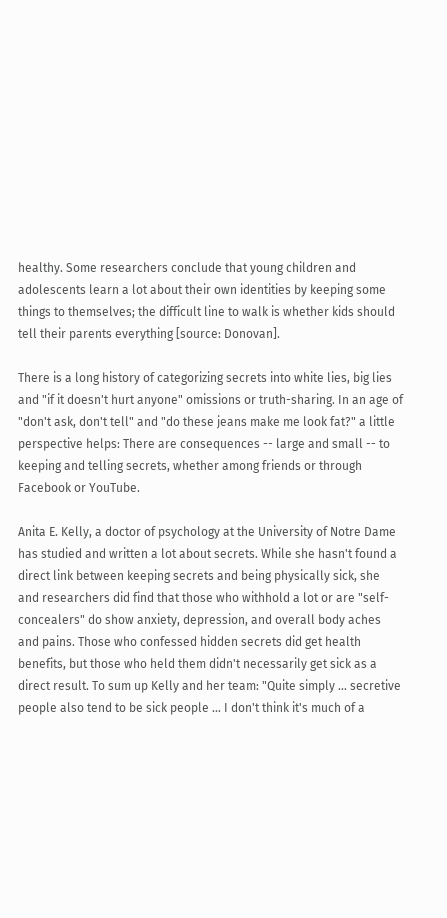healthy. Some researchers conclude that young children and adolescents learn a lot about their own identities by keeping some things to themselves; the difficult line to walk is whether kids should tell their parents everything [source: Donovan].

There is a long history of categorizing secrets into white lies, big lies and "if it doesn't hurt anyone" omissions or truth-sharing. In an age of "don't ask, don't tell" and "do these jeans make me look fat?" a little perspective helps: There are consequences -- large and small -- to keeping and telling secrets, whether among friends or through Facebook or YouTube.

Anita E. Kelly, a doctor of psychology at the University of Notre Dame has studied and written a lot about secrets. While she hasn't found a direct link between keeping secrets and being physically sick, she and researchers did find that those who withhold a lot or are "self-concealers" do show anxiety, depression, and overall body aches and pains. Those who confessed hidden secrets did get health benefits, but those who held them didn't necessarily get sick as a direct result. To sum up Kelly and her team: "Quite simply … secretive people also tend to be sick people … I don't think it's much of a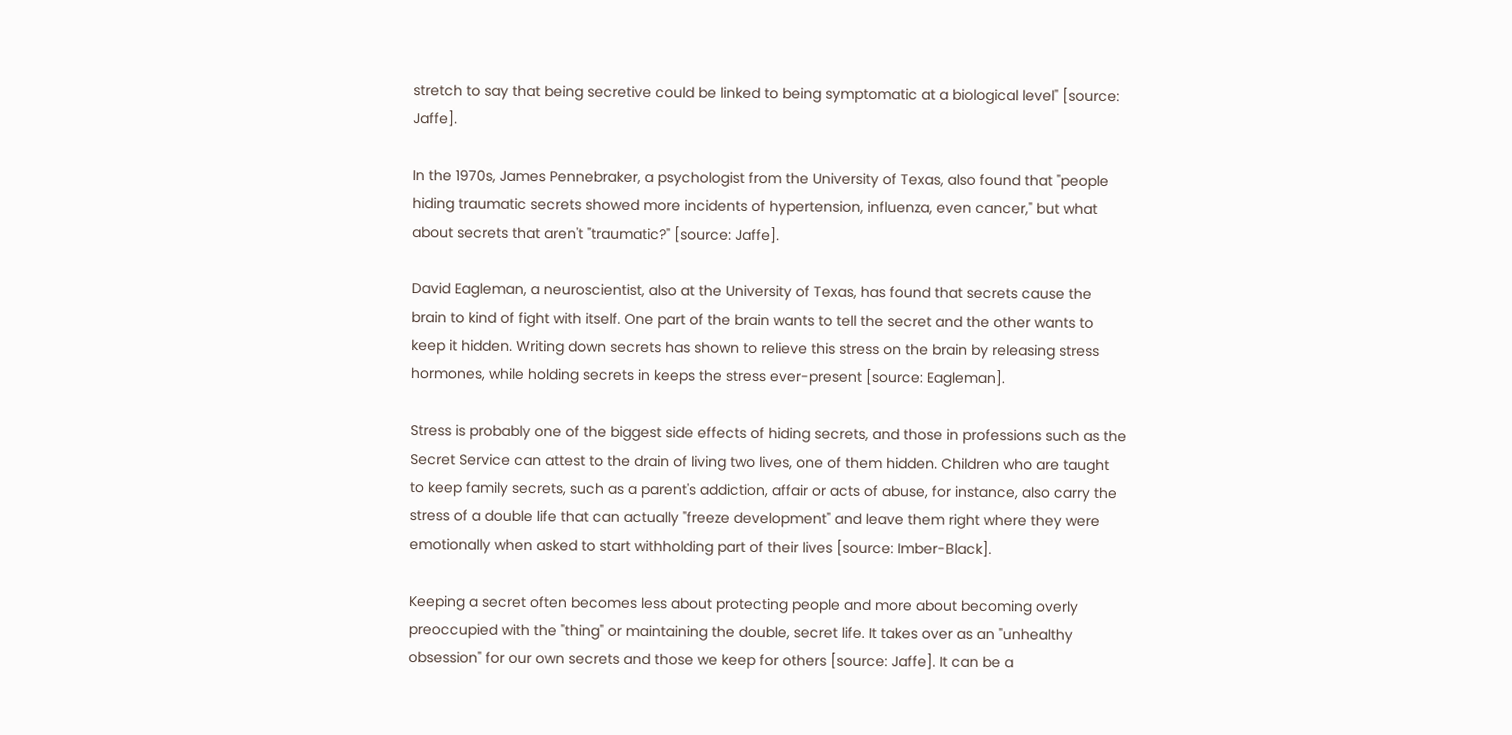stretch to say that being secretive could be linked to being symptomatic at a biological level" [source: Jaffe].

In the 1970s, James Pennebraker, a psychologist from the University of Texas, also found that "people hiding traumatic secrets showed more incidents of hypertension, influenza, even cancer," but what about secrets that aren't "traumatic?" [source: Jaffe].

David Eagleman, a neuroscientist, also at the University of Texas, has found that secrets cause the brain to kind of fight with itself. One part of the brain wants to tell the secret and the other wants to keep it hidden. Writing down secrets has shown to relieve this stress on the brain by releasing stress hormones, while holding secrets in keeps the stress ever-present [source: Eagleman].

Stress is probably one of the biggest side effects of hiding secrets, and those in professions such as the Secret Service can attest to the drain of living two lives, one of them hidden. Children who are taught to keep family secrets, such as a parent's addiction, affair or acts of abuse, for instance, also carry the stress of a double life that can actually "freeze development" and leave them right where they were emotionally when asked to start withholding part of their lives [source: Imber-Black].

Keeping a secret often becomes less about protecting people and more about becoming overly preoccupied with the "thing" or maintaining the double, secret life. It takes over as an "unhealthy obsession" for our own secrets and those we keep for others [source: Jaffe]. It can be a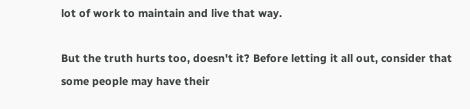lot of work to maintain and live that way.

But the truth hurts too, doesn't it? Before letting it all out, consider that some people may have their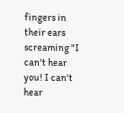fingers in their ears screaming "I can't hear you! I can't hear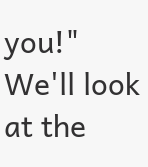you!" We'll look at the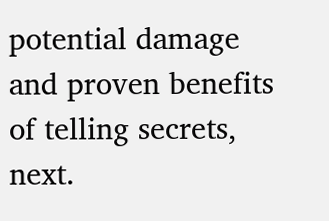potential damage and proven benefits of telling secrets, next.